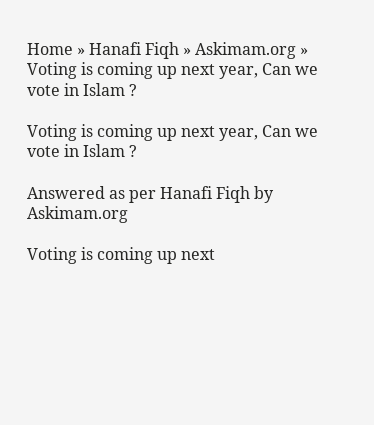Home » Hanafi Fiqh » Askimam.org » Voting is coming up next year, Can we vote in Islam ?

Voting is coming up next year, Can we vote in Islam ?

Answered as per Hanafi Fiqh by Askimam.org

Voting is coming up next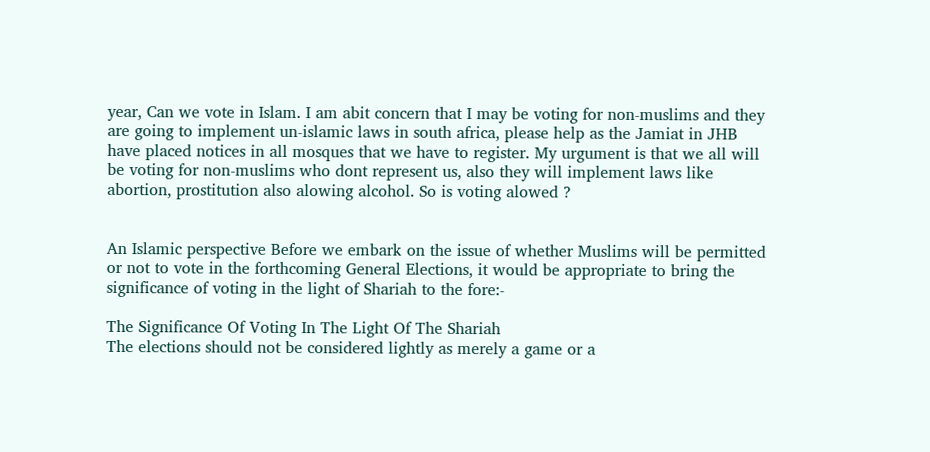year, Can we vote in Islam. I am abit concern that I may be voting for non-muslims and they are going to implement un-islamic laws in south africa, please help as the Jamiat in JHB have placed notices in all mosques that we have to register. My urgument is that we all will be voting for non-muslims who dont represent us, also they will implement laws like abortion, prostitution also alowing alcohol. So is voting alowed ?


An Islamic perspective Before we embark on the issue of whether Muslims will be permitted or not to vote in the forthcoming General Elections, it would be appropriate to bring the significance of voting in the light of Shariah to the fore:-

The Significance Of Voting In The Light Of The Shariah
The elections should not be considered lightly as merely a game or a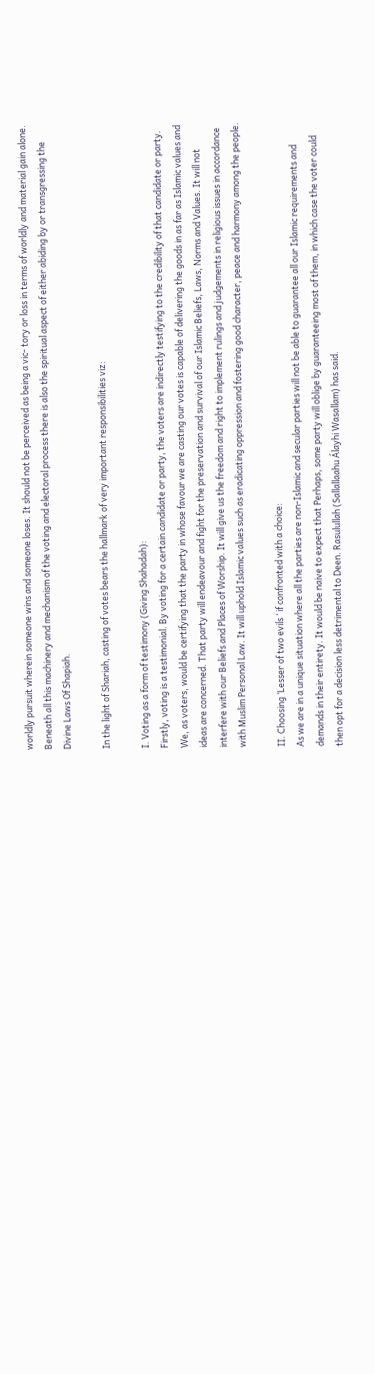worldly pursuit wherein someone wins and someone loses. It should not be perceived as being a vic- tory or loss in terms of worldly and material gain alone. Beneath all this machinery and mechanism of the voting and electoral process there is also the spiritual aspect of either abiding by or transgressing the Divine Laws Of Shapiah.

In the light of Shariah, casting of votes bears the hallmark of very important responsibilities viz:

I. Voting as a form of testimony (Giving Shahadah):
Firstly, voting is a testimonial. By voting for a certain candidate or party, the voters are indirectly testifying to the credibility of that candidate or party. We, as voters, would be certifying that the party in whose favour we are casting our votes is capable of delivering the goods in as far as Islamic values and ideas are concerned. That party will endeavour and fight for the preservation and survival of our Islamic Beliefs, Laws, Norms and Values. It will not interfere with our Beliefs and Places of Worship. It will give us the freedom and right to implement rulings and judgements in religious issues in accordance with Muslim Personal Law. It will uphold Islamic values such as eradicating oppression and fostering good character, peace and harmony among the people.

II. Choosing ‘Lesser of two evils ‘ if confronted with a choice:
As we are in a unique situation where all the parties are non-Islamic and secular parties will not be able to guarantee all our Islamic requirements and demands in their entirety. It would be naive to expect that Perhaps, some party will oblige by guaranteeing most of them, in which case the voter could then opt for a decision less detrimental to Deen. Rasulullah (Sallallaahu Álayhi Wasallam) has said.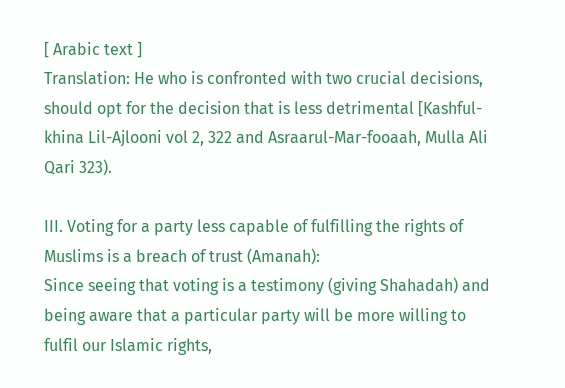[ Arabic text ]
Translation: He who is confronted with two crucial decisions, should opt for the decision that is less detrimental [Kashful-khina Lil-Ajlooni vol 2, 322 and Asraarul-Mar-fooaah, Mulla Ali Qari 323).

III. Voting for a party less capable of fulfilling the rights of Muslims is a breach of trust (Amanah):
Since seeing that voting is a testimony (giving Shahadah) and being aware that a particular party will be more willing to fulfil our Islamic rights,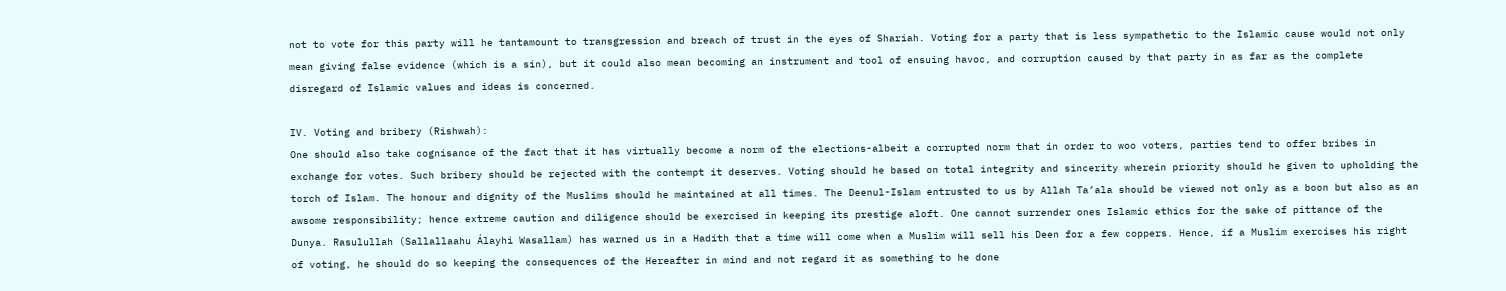not to vote for this party will he tantamount to transgression and breach of trust in the eyes of Shariah. Voting for a party that is less sympathetic to the Islamic cause would not only mean giving false evidence (which is a sin), but it could also mean becoming an instrument and tool of ensuing havoc, and corruption caused by that party in as far as the complete disregard of Islamic values and ideas is concerned.

IV. Voting and bribery (Rishwah):
One should also take cognisance of the fact that it has virtually become a norm of the elections-albeit a corrupted norm that in order to woo voters, parties tend to offer bribes in exchange for votes. Such bribery should be rejected with the contempt it deserves. Voting should he based on total integrity and sincerity wherein priority should he given to upholding the torch of Islam. The honour and dignity of the Muslims should he maintained at all times. The Deenul-Islam entrusted to us by Allah Ta’ala should be viewed not only as a boon but also as an awsome responsibility; hence extreme caution and diligence should be exercised in keeping its prestige aloft. One cannot surrender ones Islamic ethics for the sake of pittance of the Dunya. Rasulullah (Sallallaahu Álayhi Wasallam) has warned us in a Hadith that a time will come when a Muslim will sell his Deen for a few coppers. Hence, if a Muslim exercises his right of voting, he should do so keeping the consequences of the Hereafter in mind and not regard it as something to he done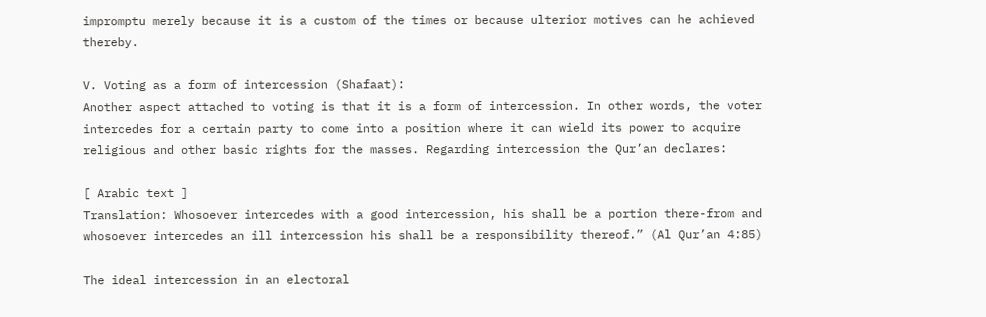impromptu merely because it is a custom of the times or because ulterior motives can he achieved thereby.

V. Voting as a form of intercession (Shafaat):
Another aspect attached to voting is that it is a form of intercession. In other words, the voter intercedes for a certain party to come into a position where it can wield its power to acquire religious and other basic rights for the masses. Regarding intercession the Qur’an declares:

[ Arabic text ]
Translation: Whosoever intercedes with a good intercession, his shall be a portion there-from and whosoever intercedes an ill intercession his shall be a responsibility thereof.” (Al Qur’an 4:85)

The ideal intercession in an electoral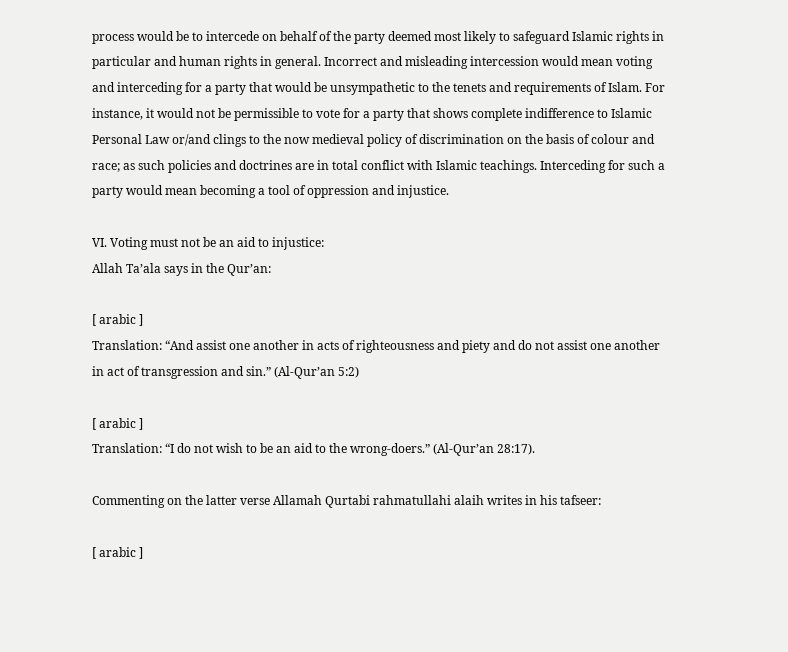process would be to intercede on behalf of the party deemed most likely to safeguard Islamic rights in particular and human rights in general. Incorrect and misleading intercession would mean voting and interceding for a party that would be unsympathetic to the tenets and requirements of Islam. For instance, it would not be permissible to vote for a party that shows complete indifference to Islamic Personal Law or/and clings to the now medieval policy of discrimination on the basis of colour and race; as such policies and doctrines are in total conflict with Islamic teachings. Interceding for such a party would mean becoming a tool of oppression and injustice.

VI. Voting must not be an aid to injustice:
Allah Ta’ala says in the Qur’an:

[ arabic ]
Translation: “And assist one another in acts of righteousness and piety and do not assist one another in act of transgression and sin.” (Al-Qur’an 5:2)

[ arabic ]
Translation: “I do not wish to be an aid to the wrong-doers.” (Al-Qur’an 28:17).

Commenting on the latter verse Allamah Qurtabi rahmatullahi alaih writes in his tafseer:

[ arabic ]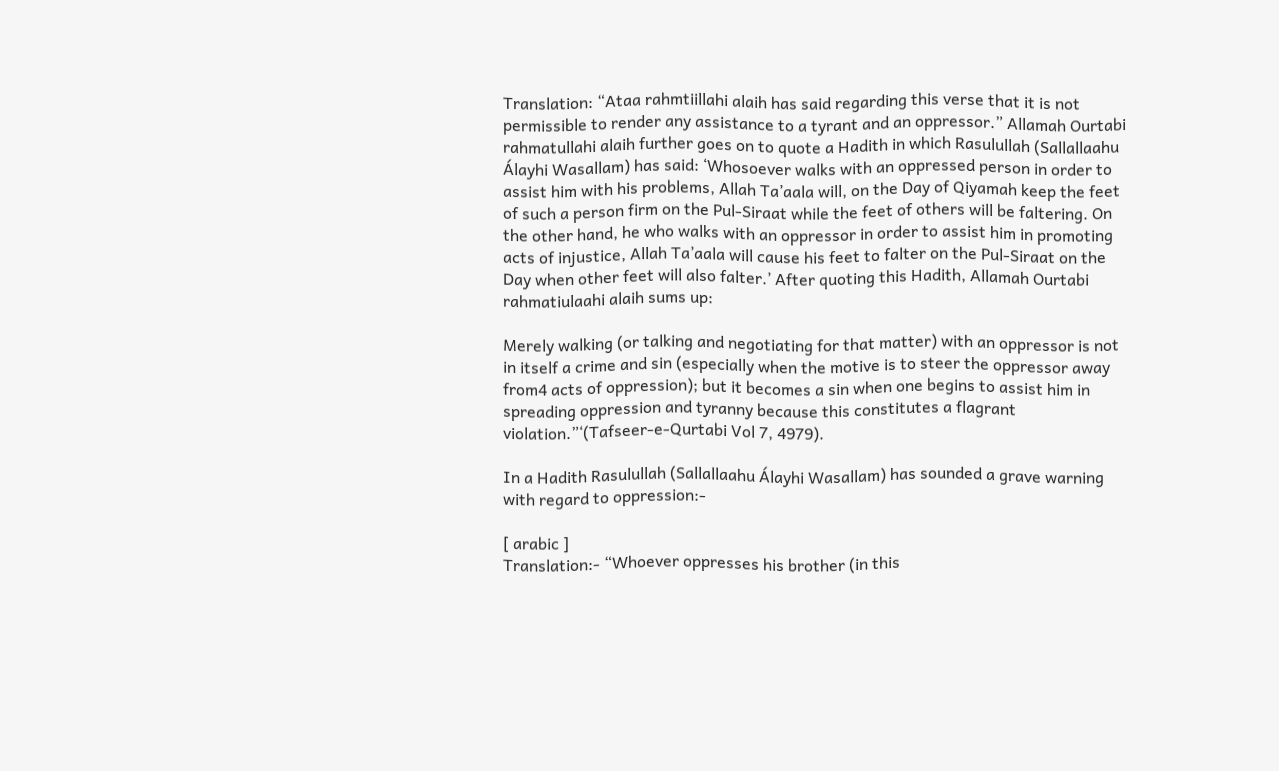Translation: “Ataa rahmtiillahi alaih has said regarding this verse that it is not permissible to render any assistance to a tyrant and an oppressor.” Allamah Ourtabi rahmatullahi alaih further goes on to quote a Hadith in which Rasulullah (Sallallaahu Álayhi Wasallam) has said: ‘Whosoever walks with an oppressed person in order to assist him with his problems, Allah Ta’aala will, on the Day of Qiyamah keep the feet of such a person firm on the Pul-Siraat while the feet of others will be faltering. On the other hand, he who walks with an oppressor in order to assist him in promoting acts of injustice, Allah Ta’aala will cause his feet to falter on the Pul-Siraat on the Day when other feet will also falter.’ After quoting this Hadith, Allamah Ourtabi rahmatiulaahi alaih sums up:

Merely walking (or talking and negotiating for that matter) with an oppressor is not in itself a crime and sin (especially when the motive is to steer the oppressor away from4 acts of oppression); but it becomes a sin when one begins to assist him in spreading oppression and tyranny because this constitutes a flagrant violation.”‘(Tafseer-e-Qurtabi Vol 7, 4979).

In a Hadith Rasulullah (Sallallaahu Álayhi Wasallam) has sounded a grave warning with regard to oppression:-

[ arabic ]
Translation:- “Whoever oppresses his brother (in this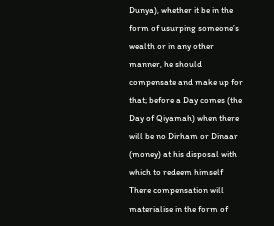Dunya), whether it be in the form of usurping someone’s wealth or in any other manner, he should compensate and make up for that; before a Day comes (the Day of Qiyamah) when there will be no Dirham or Dinaar (money) at his disposal with which to redeem himself There compensation will materialise in the form of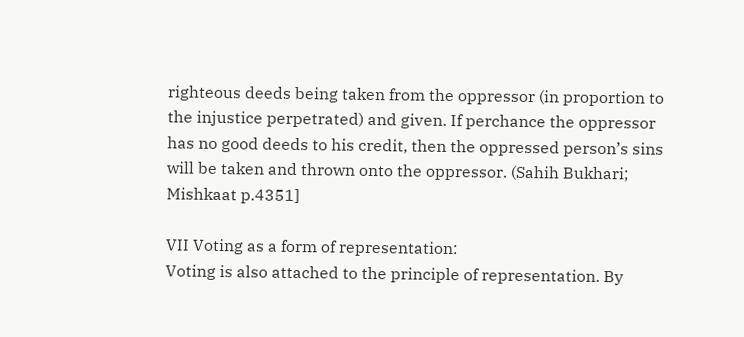righteous deeds being taken from the oppressor (in proportion to the injustice perpetrated) and given. If perchance the oppressor has no good deeds to his credit, then the oppressed person’s sins will be taken and thrown onto the oppressor. (Sahih Bukhari; Mishkaat p.4351]

VII Voting as a form of representation:
Voting is also attached to the principle of representation. By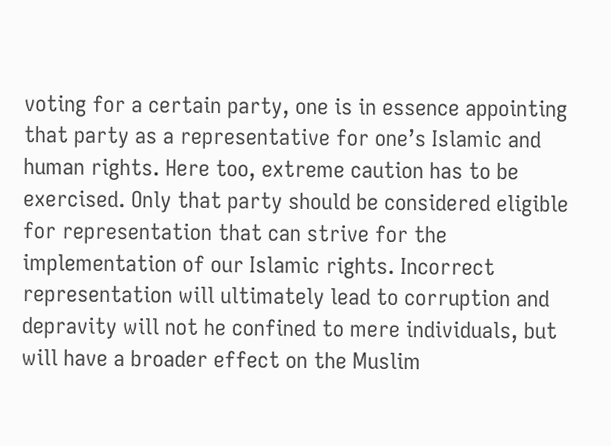voting for a certain party, one is in essence appointing that party as a representative for one’s Islamic and human rights. Here too, extreme caution has to be exercised. Only that party should be considered eligible for representation that can strive for the implementation of our Islamic rights. Incorrect representation will ultimately lead to corruption and depravity will not he confined to mere individuals, but will have a broader effect on the Muslim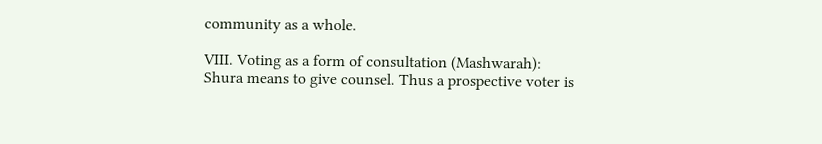community as a whole.

VIII. Voting as a form of consultation (Mashwarah):
Shura means to give counsel. Thus a prospective voter is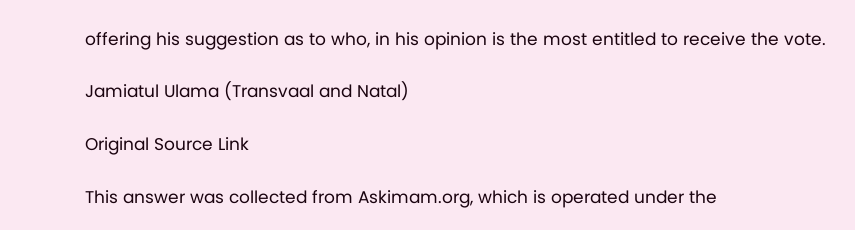offering his suggestion as to who, in his opinion is the most entitled to receive the vote.

Jamiatul Ulama (Transvaal and Natal)

Original Source Link

This answer was collected from Askimam.org, which is operated under the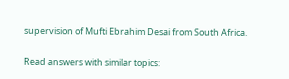supervision of Mufti Ebrahim Desai from South Africa.

Read answers with similar topics: